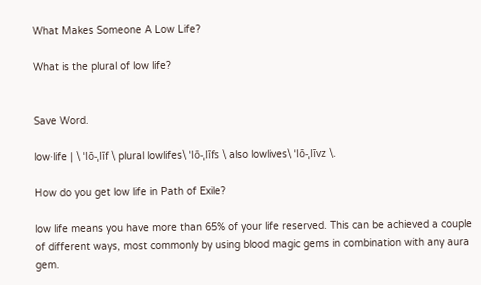What Makes Someone A Low Life?

What is the plural of low life?


Save Word.

low·life | \ ˈlō-ˌlīf \ plural lowlifes\ ˈlō-ˌlīfs \ also lowlives\ ˈlō-ˌlīvz \.

How do you get low life in Path of Exile?

low life means you have more than 65% of your life reserved. This can be achieved a couple of different ways, most commonly by using blood magic gems in combination with any aura gem.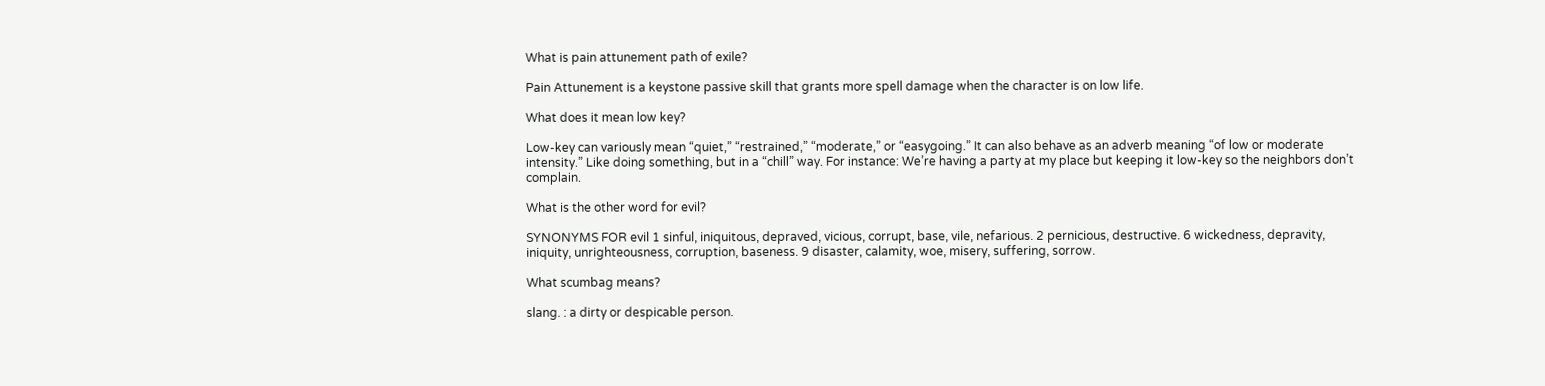What is pain attunement path of exile?

Pain Attunement is a keystone passive skill that grants more spell damage when the character is on low life.

What does it mean low key?

Low-key can variously mean “quiet,” “restrained,” “moderate,” or “easygoing.” It can also behave as an adverb meaning “of low or moderate intensity.” Like doing something, but in a “chill” way. For instance: We’re having a party at my place but keeping it low-key so the neighbors don’t complain.

What is the other word for evil?

SYNONYMS FOR evil 1 sinful, iniquitous, depraved, vicious, corrupt, base, vile, nefarious. 2 pernicious, destructive. 6 wickedness, depravity, iniquity, unrighteousness, corruption, baseness. 9 disaster, calamity, woe, misery, suffering, sorrow.

What scumbag means?

slang. : a dirty or despicable person.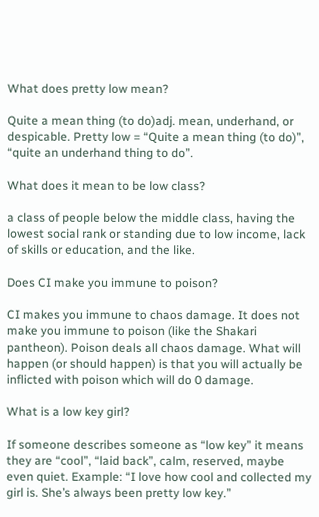What does pretty low mean?

Quite a mean thing (to do)adj. mean, underhand, or despicable. Pretty low = “Quite a mean thing (to do)”, “quite an underhand thing to do”.

What does it mean to be low class?

a class of people below the middle class, having the lowest social rank or standing due to low income, lack of skills or education, and the like.

Does CI make you immune to poison?

CI makes you immune to chaos damage. It does not make you immune to poison (like the Shakari pantheon). Poison deals all chaos damage. What will happen (or should happen) is that you will actually be inflicted with poison which will do 0 damage.

What is a low key girl?

If someone describes someone as “low key” it means they are “cool”, “laid back”, calm, reserved, maybe even quiet. Example: “I love how cool and collected my girl is. She’s always been pretty low key.”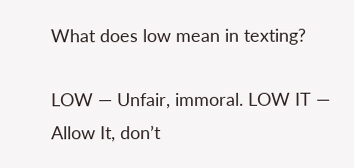What does low mean in texting?

LOW — Unfair, immoral. LOW IT — Allow It, don’t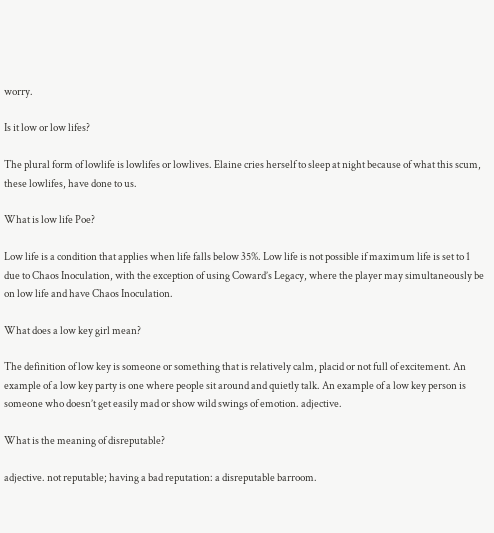worry.

Is it low or low lifes?

The plural form of lowlife is lowlifes or lowlives. Elaine cries herself to sleep at night because of what this scum, these lowlifes, have done to us.

What is low life Poe?

Low life is a condition that applies when life falls below 35%. Low life is not possible if maximum life is set to 1 due to Chaos Inoculation, with the exception of using Coward’s Legacy, where the player may simultaneously be on low life and have Chaos Inoculation.

What does a low key girl mean?

The definition of low key is someone or something that is relatively calm, placid or not full of excitement. An example of a low key party is one where people sit around and quietly talk. An example of a low key person is someone who doesn’t get easily mad or show wild swings of emotion. adjective.

What is the meaning of disreputable?

adjective. not reputable; having a bad reputation: a disreputable barroom.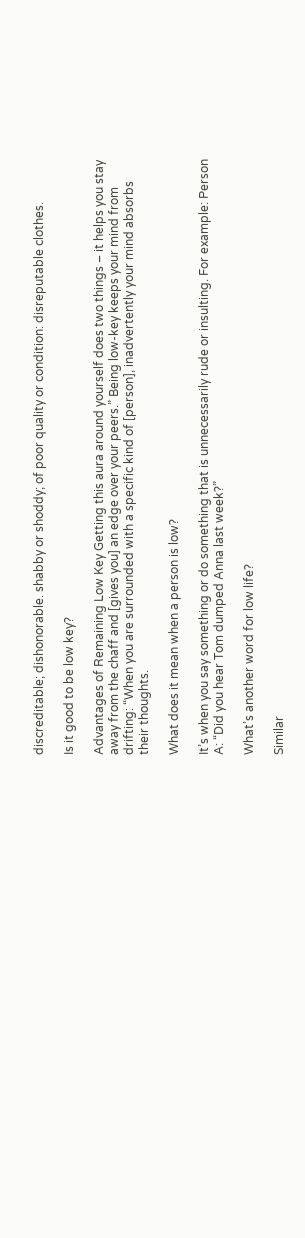discreditable; dishonorable. shabby or shoddy; of poor quality or condition: disreputable clothes.

Is it good to be low key?

Advantages of Remaining Low Key Getting this aura around yourself does two things – it helps you stay away from the chaff and [gives you] an edge over your peers.” Being low-key keeps your mind from drifting: “When you are surrounded with a specific kind of [person], inadvertently your mind absorbs their thoughts.

What does it mean when a person is low?

It’s when you say something or do something that is unnecessarily rude or insulting. For example: Person A: “Did you hear Tom dumped Anna last week?”

What’s another word for low life?

Similar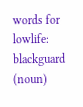words for lowlife: blackguard (noun)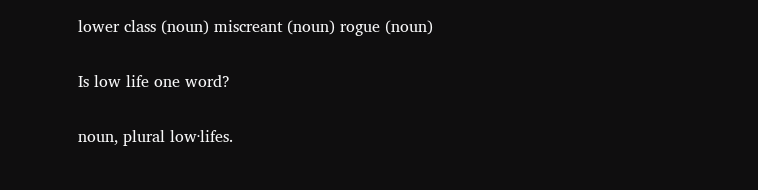lower class (noun) miscreant (noun) rogue (noun)

Is low life one word?

noun, plural low·lifes.